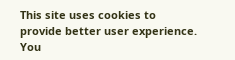This site uses cookies to provide better user experience. You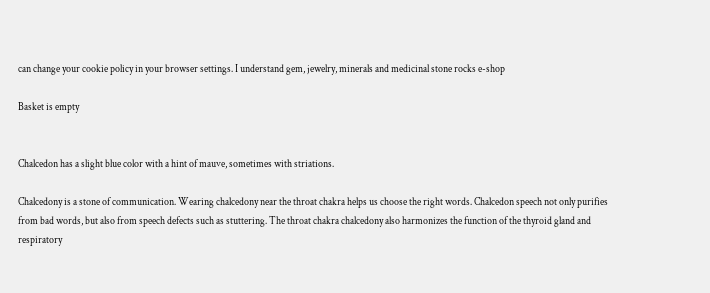can change your cookie policy in your browser settings. I understand gem, jewelry, minerals and medicinal stone rocks e-shop

Basket is empty


Chalcedon has a slight blue color with a hint of mauve, sometimes with striations.

Chalcedony is a stone of communication. Wearing chalcedony near the throat chakra helps us choose the right words. Chalcedon speech not only purifies from bad words, but also from speech defects such as stuttering. The throat chakra chalcedony also harmonizes the function of the thyroid gland and respiratory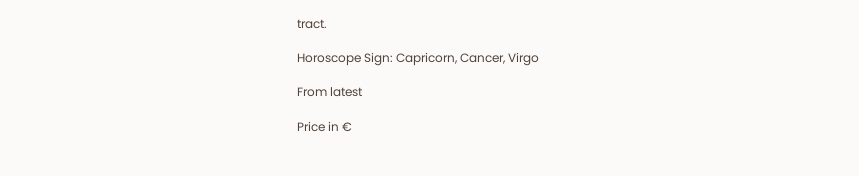tract.

Horoscope Sign: Capricorn, Cancer, Virgo

From latest

Price in €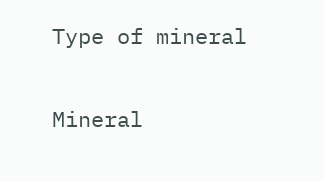Type of mineral

Mineral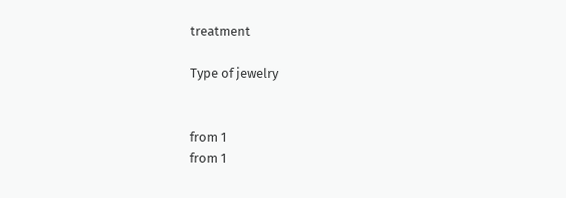treatment

Type of jewelry


from 1
from 1